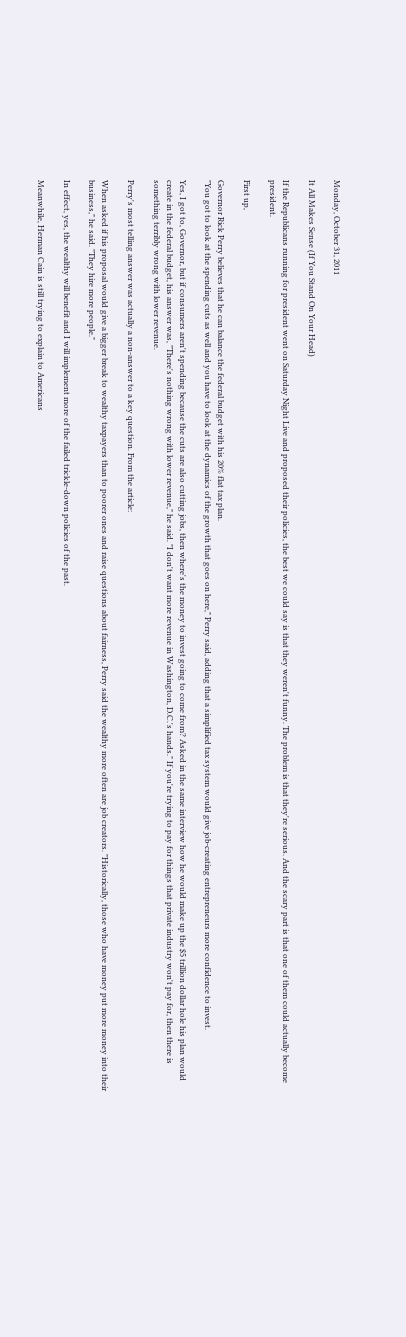Monday, October 31, 2011

It All Makes Sense (If You Stand On Your Head)

If the Republicans running for president went on Saturday Night Live and proposed their policies, the best we could say is that they weren't funny. The problem is that they're serious. And the scary part is that one of them could actually become president.

First up,

Governor Rick Perry believes that he can balance the federal budget with his 20% flat tax plan.
"You got to look at the spending cuts as well and you have to look at the dynamics of the growth that goes on here," Perry said, adding that a simplified tax system would give job-creating entrepreneurs more confidence to invest.

Yes, I got to, Governor, but if consumers aren't spending because the cuts are also cutting jobs, then where's the money to invest going to come from? Asked in the same interview how he would make up the $5 trillion dollar hole his plan would create in the federal budget, his answer was, "There's nothing wrong with lower revenue," he said. "I don't want more revenue in Washington, D.C.'s hands." If you're trying to pay for things that private industry won't pay for, then there is something terribly wrong with lower revenue.

Perry's most telling answer was actually a non-answer to a key question. From the article:

When asked if his proposal would give a bigger break to wealthy taxpayers than to poorer ones and raise questions about fairness, Perry said the wealthy more often are job creators. "Historically, those who have money put more money into their business," he said. "They hire more people."

In effect, yes, the wealthy will benefit and I will implement more of the failed trickle-down policies of the past.

Meanwhile, Herman Cain is still trying to explain to Americans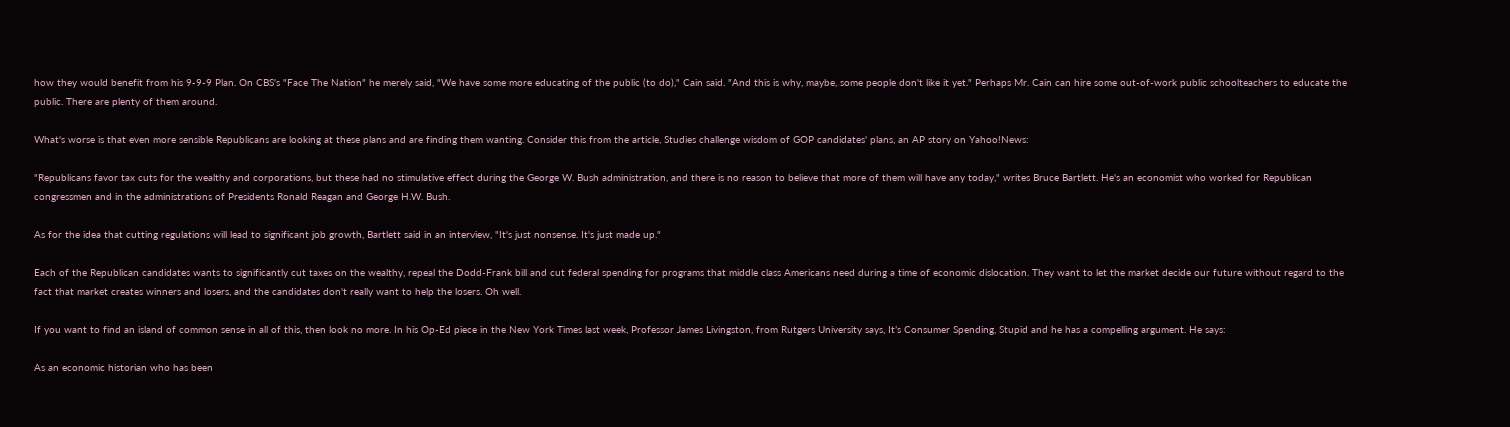how they would benefit from his 9-9-9 Plan. On CBS's "Face The Nation" he merely said, "We have some more educating of the public (to do)," Cain said. "And this is why, maybe, some people don't like it yet." Perhaps Mr. Cain can hire some out-of-work public schoolteachers to educate the public. There are plenty of them around.

What's worse is that even more sensible Republicans are looking at these plans and are finding them wanting. Consider this from the article, Studies challenge wisdom of GOP candidates' plans, an AP story on Yahoo!News:

"Republicans favor tax cuts for the wealthy and corporations, but these had no stimulative effect during the George W. Bush administration, and there is no reason to believe that more of them will have any today," writes Bruce Bartlett. He's an economist who worked for Republican congressmen and in the administrations of Presidents Ronald Reagan and George H.W. Bush.

As for the idea that cutting regulations will lead to significant job growth, Bartlett said in an interview, "It's just nonsense. It's just made up."

Each of the Republican candidates wants to significantly cut taxes on the wealthy, repeal the Dodd-Frank bill and cut federal spending for programs that middle class Americans need during a time of economic dislocation. They want to let the market decide our future without regard to the fact that market creates winners and losers, and the candidates don't really want to help the losers. Oh well.

If you want to find an island of common sense in all of this, then look no more. In his Op-Ed piece in the New York Times last week, Professor James Livingston, from Rutgers University says, It’s Consumer Spending, Stupid and he has a compelling argument. He says:

As an economic historian who has been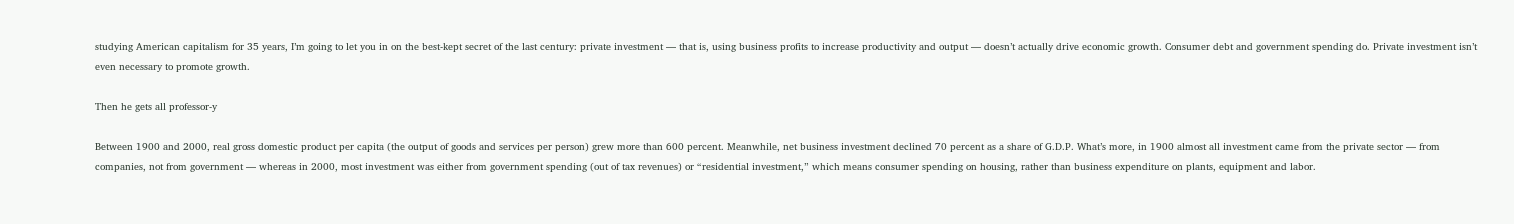studying American capitalism for 35 years, I’m going to let you in on the best-kept secret of the last century: private investment — that is, using business profits to increase productivity and output — doesn’t actually drive economic growth. Consumer debt and government spending do. Private investment isn’t even necessary to promote growth.

Then he gets all professor-y

Between 1900 and 2000, real gross domestic product per capita (the output of goods and services per person) grew more than 600 percent. Meanwhile, net business investment declined 70 percent as a share of G.D.P. What’s more, in 1900 almost all investment came from the private sector — from companies, not from government — whereas in 2000, most investment was either from government spending (out of tax revenues) or “residential investment,” which means consumer spending on housing, rather than business expenditure on plants, equipment and labor.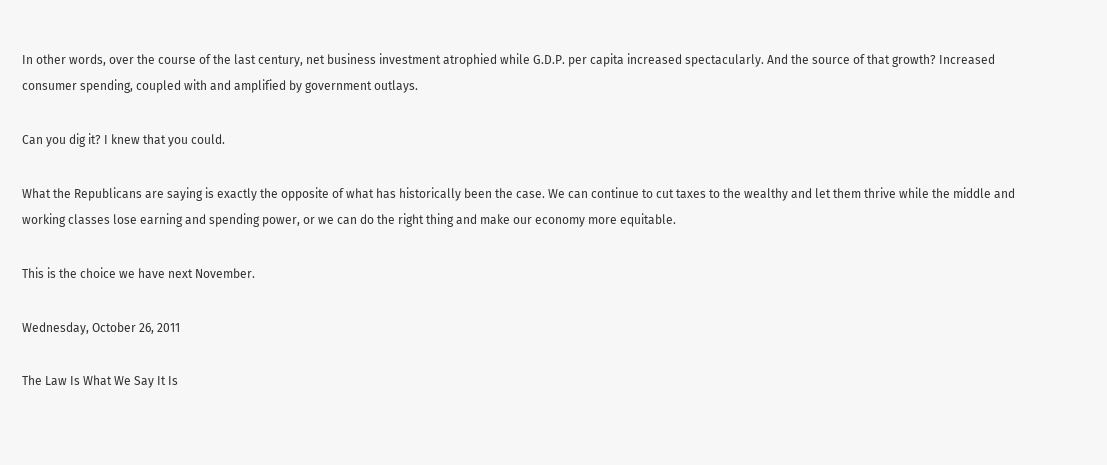In other words, over the course of the last century, net business investment atrophied while G.D.P. per capita increased spectacularly. And the source of that growth? Increased consumer spending, coupled with and amplified by government outlays.

Can you dig it? I knew that you could.

What the Republicans are saying is exactly the opposite of what has historically been the case. We can continue to cut taxes to the wealthy and let them thrive while the middle and working classes lose earning and spending power, or we can do the right thing and make our economy more equitable.

This is the choice we have next November.

Wednesday, October 26, 2011

The Law Is What We Say It Is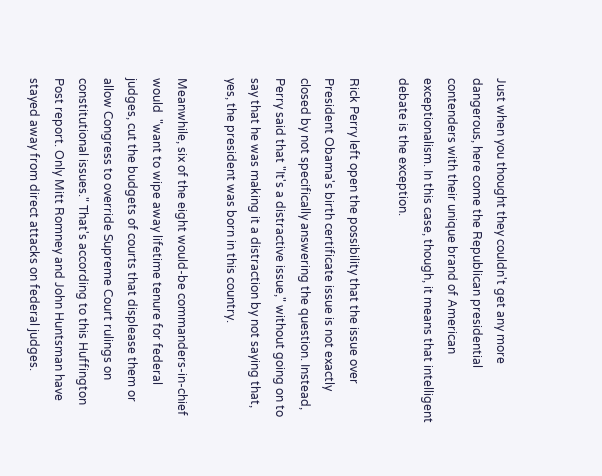Just when you thought they couldn't get any more dangerous, here come the Republican presidential contenders with their unique brand of American exceptionalism. In this case, though, it means that intelligent debate is the exception.

Rick Perry left open the possibility that the issue over President Obama's birth certificate issue is not exactly closed by not specifically answering the question. Instead, Perry said that "It's a distractive issue," without going on to say that he was making it a distraction by not saying that, yes, the president was born in this country.

Meanwhile, six of the eight would-be commanders-in-chief would  "want to wipe away lifetime tenure for federal judges, cut the budgets of courts that displease them or allow Congress to override Supreme Court rulings on constitutional issues." That's according to this Huffington Post report. Only Mitt Romney and John Huntsman have stayed away from direct attacks on federal judges.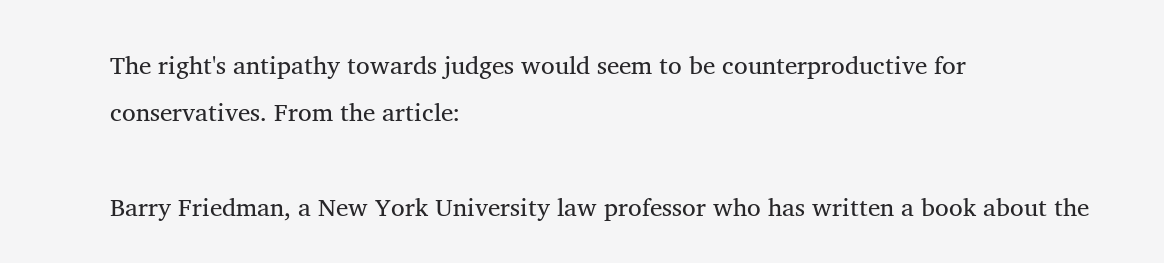The right's antipathy towards judges would seem to be counterproductive for conservatives. From the article:

Barry Friedman, a New York University law professor who has written a book about the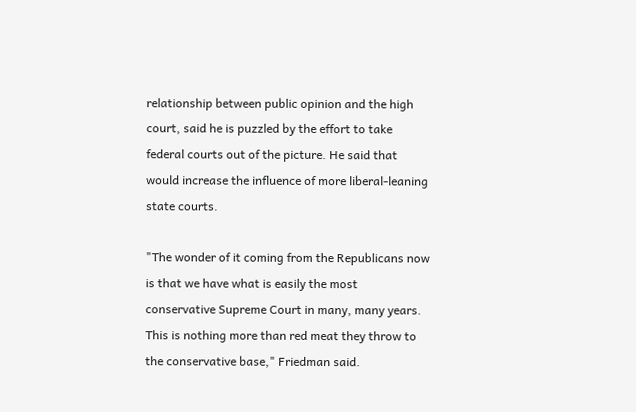relationship between public opinion and the high court, said he is puzzled by the effort to take federal courts out of the picture. He said that would increase the influence of more liberal-leaning state courts.

"The wonder of it coming from the Republicans now is that we have what is easily the most conservative Supreme Court in many, many years. This is nothing more than red meat they throw to the conservative base," Friedman said.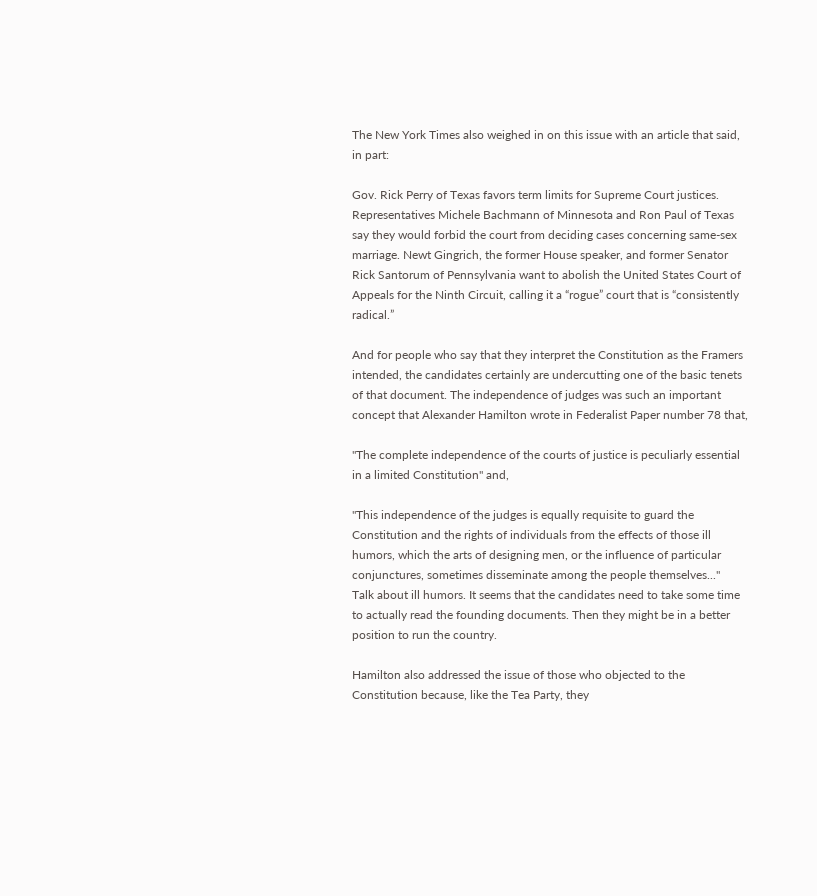The New York Times also weighed in on this issue with an article that said, in part:

Gov. Rick Perry of Texas favors term limits for Supreme Court justices. Representatives Michele Bachmann of Minnesota and Ron Paul of Texas say they would forbid the court from deciding cases concerning same-sex marriage. Newt Gingrich, the former House speaker, and former Senator Rick Santorum of Pennsylvania want to abolish the United States Court of Appeals for the Ninth Circuit, calling it a “rogue” court that is “consistently radical.”

And for people who say that they interpret the Constitution as the Framers intended, the candidates certainly are undercutting one of the basic tenets of that document. The independence of judges was such an important concept that Alexander Hamilton wrote in Federalist Paper number 78 that,

"The complete independence of the courts of justice is peculiarly essential in a limited Constitution" and,

"This independence of the judges is equally requisite to guard the Constitution and the rights of individuals from the effects of those ill humors, which the arts of designing men, or the influence of particular conjunctures, sometimes disseminate among the people themselves..."
Talk about ill humors. It seems that the candidates need to take some time to actually read the founding documents. Then they might be in a better position to run the country.

Hamilton also addressed the issue of those who objected to the Constitution because, like the Tea Party, they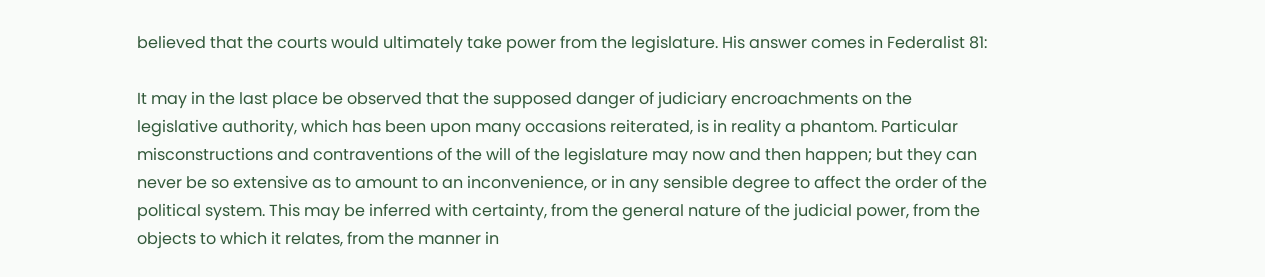believed that the courts would ultimately take power from the legislature. His answer comes in Federalist 81:

It may in the last place be observed that the supposed danger of judiciary encroachments on the legislative authority, which has been upon many occasions reiterated, is in reality a phantom. Particular misconstructions and contraventions of the will of the legislature may now and then happen; but they can never be so extensive as to amount to an inconvenience, or in any sensible degree to affect the order of the political system. This may be inferred with certainty, from the general nature of the judicial power, from the objects to which it relates, from the manner in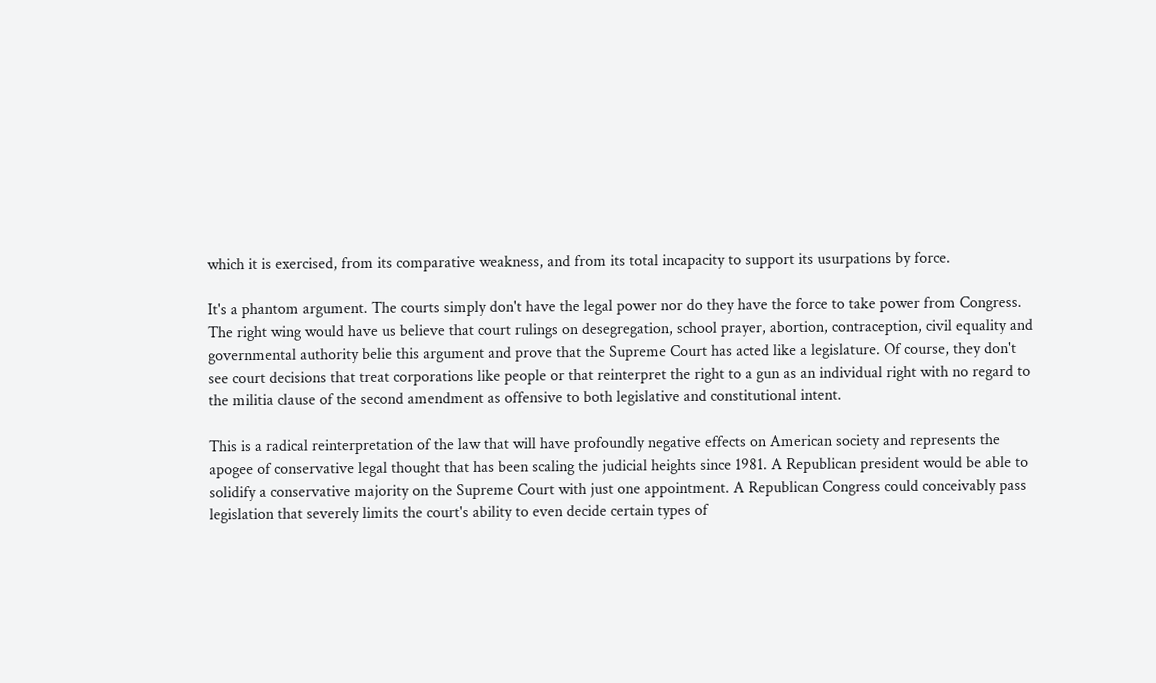which it is exercised, from its comparative weakness, and from its total incapacity to support its usurpations by force.

It's a phantom argument. The courts simply don't have the legal power nor do they have the force to take power from Congress. The right wing would have us believe that court rulings on desegregation, school prayer, abortion, contraception, civil equality and governmental authority belie this argument and prove that the Supreme Court has acted like a legislature. Of course, they don't see court decisions that treat corporations like people or that reinterpret the right to a gun as an individual right with no regard to the militia clause of the second amendment as offensive to both legislative and constitutional intent.

This is a radical reinterpretation of the law that will have profoundly negative effects on American society and represents the apogee of conservative legal thought that has been scaling the judicial heights since 1981. A Republican president would be able to solidify a conservative majority on the Supreme Court with just one appointment. A Republican Congress could conceivably pass legislation that severely limits the court's ability to even decide certain types of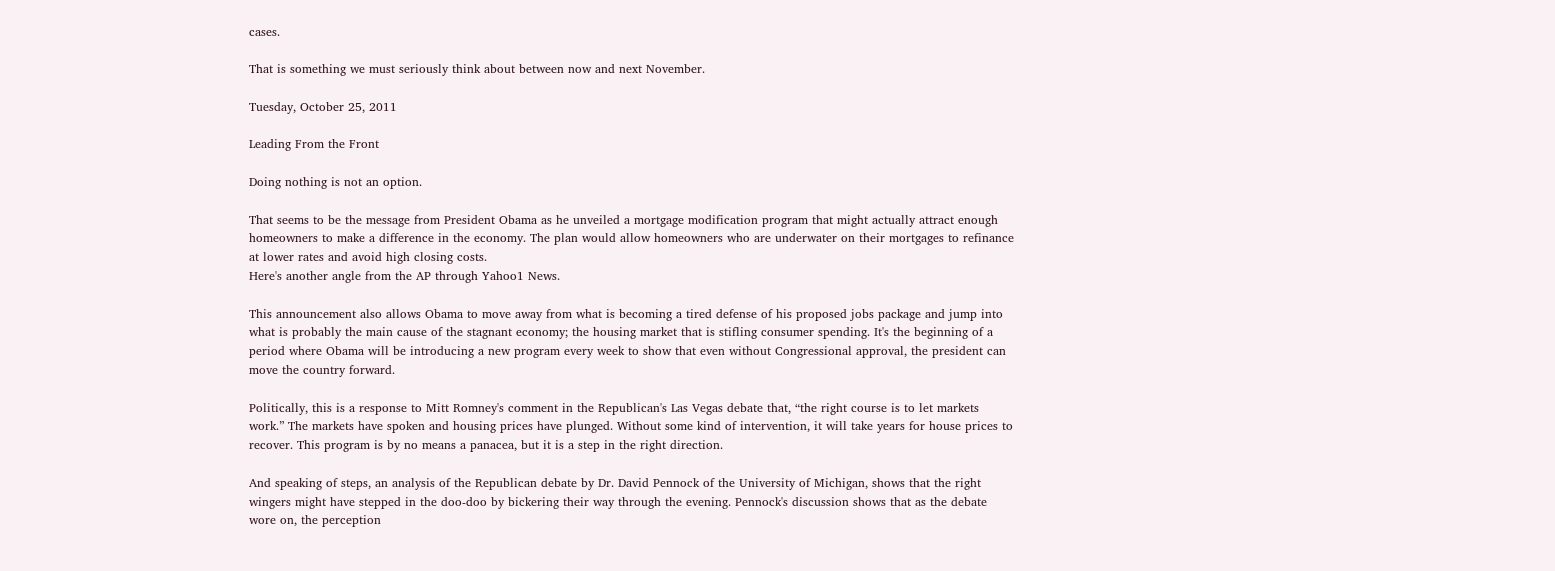cases.

That is something we must seriously think about between now and next November.

Tuesday, October 25, 2011

Leading From the Front

Doing nothing is not an option.

That seems to be the message from President Obama as he unveiled a mortgage modification program that might actually attract enough homeowners to make a difference in the economy. The plan would allow homeowners who are underwater on their mortgages to refinance at lower rates and avoid high closing costs.
Here's another angle from the AP through Yahoo1 News.

This announcement also allows Obama to move away from what is becoming a tired defense of his proposed jobs package and jump into what is probably the main cause of the stagnant economy; the housing market that is stifling consumer spending. It's the beginning of a period where Obama will be introducing a new program every week to show that even without Congressional approval, the president can move the country forward.

Politically, this is a response to Mitt Romney's comment in the Republican's Las Vegas debate that, “the right course is to let markets work.” The markets have spoken and housing prices have plunged. Without some kind of intervention, it will take years for house prices to recover. This program is by no means a panacea, but it is a step in the right direction.

And speaking of steps, an analysis of the Republican debate by Dr. David Pennock of the University of Michigan, shows that the right wingers might have stepped in the doo-doo by bickering their way through the evening. Pennock's discussion shows that as the debate wore on, the perception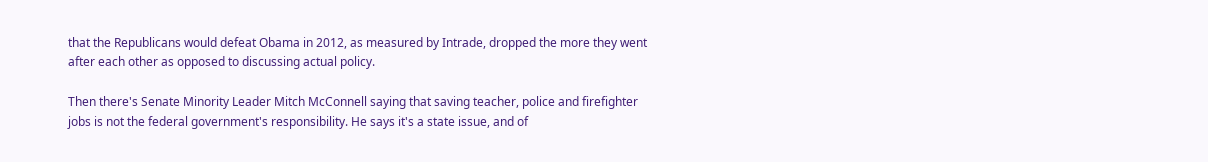that the Republicans would defeat Obama in 2012, as measured by Intrade, dropped the more they went after each other as opposed to discussing actual policy.

Then there's Senate Minority Leader Mitch McConnell saying that saving teacher, police and firefighter jobs is not the federal government's responsibility. He says it's a state issue, and of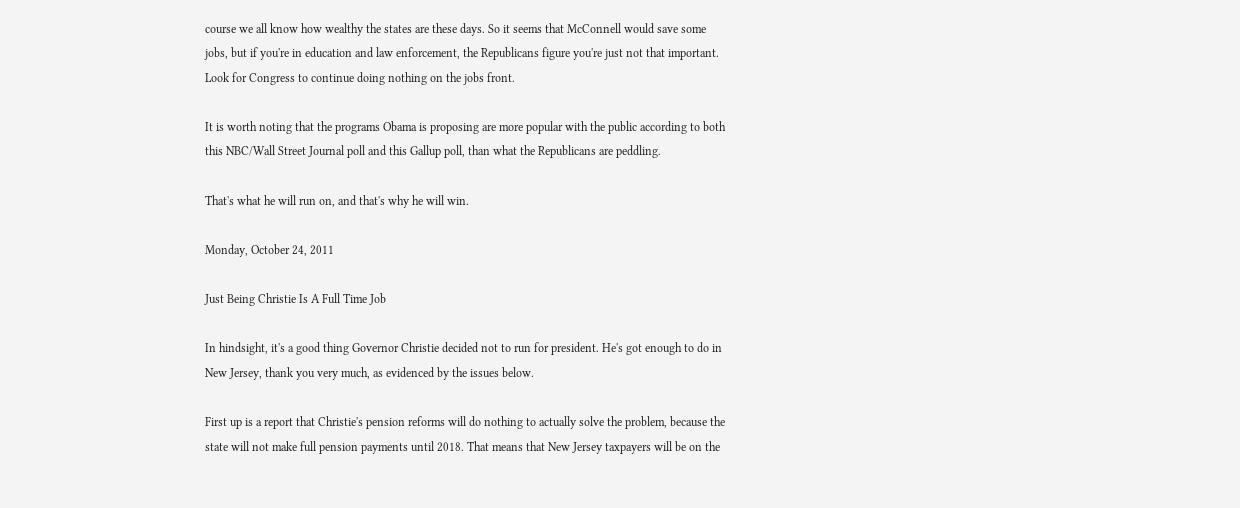course we all know how wealthy the states are these days. So it seems that McConnell would save some jobs, but if you're in education and law enforcement, the Republicans figure you're just not that important. Look for Congress to continue doing nothing on the jobs front.

It is worth noting that the programs Obama is proposing are more popular with the public according to both this NBC/Wall Street Journal poll and this Gallup poll, than what the Republicans are peddling.

That's what he will run on, and that's why he will win.

Monday, October 24, 2011

Just Being Christie Is A Full Time Job

In hindsight, it's a good thing Governor Christie decided not to run for president. He's got enough to do in New Jersey, thank you very much, as evidenced by the issues below.

First up is a report that Christie's pension reforms will do nothing to actually solve the problem, because the state will not make full pension payments until 2018. That means that New Jersey taxpayers will be on the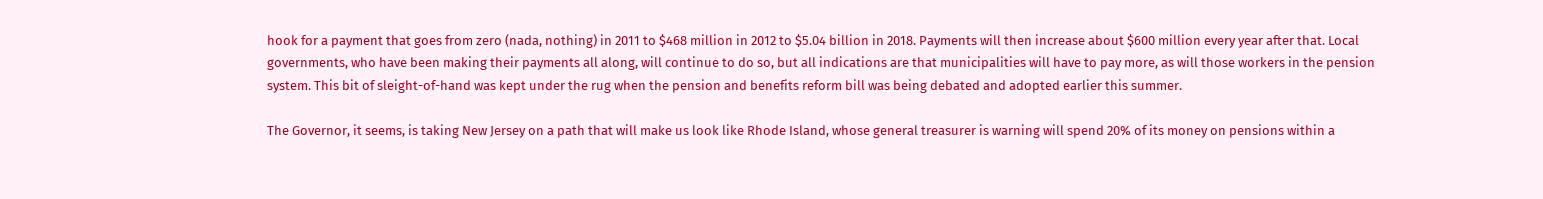hook for a payment that goes from zero (nada, nothing) in 2011 to $468 million in 2012 to $5.04 billion in 2018. Payments will then increase about $600 million every year after that. Local governments, who have been making their payments all along, will continue to do so, but all indications are that municipalities will have to pay more, as will those workers in the pension system. This bit of sleight-of-hand was kept under the rug when the pension and benefits reform bill was being debated and adopted earlier this summer.

The Governor, it seems, is taking New Jersey on a path that will make us look like Rhode Island, whose general treasurer is warning will spend 20% of its money on pensions within a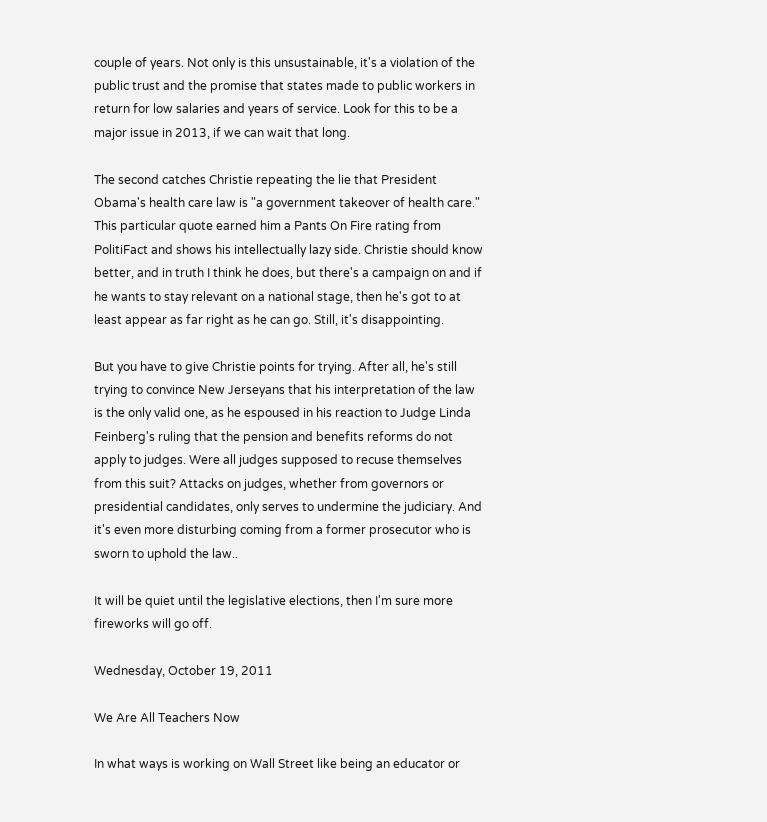couple of years. Not only is this unsustainable, it's a violation of the public trust and the promise that states made to public workers in return for low salaries and years of service. Look for this to be a major issue in 2013, if we can wait that long.

The second catches Christie repeating the lie that President Obama's health care law is "a government takeover of health care." This particular quote earned him a Pants On Fire rating from PolitiFact and shows his intellectually lazy side. Christie should know better, and in truth I think he does, but there's a campaign on and if he wants to stay relevant on a national stage, then he's got to at least appear as far right as he can go. Still, it's disappointing.

But you have to give Christie points for trying. After all, he's still trying to convince New Jerseyans that his interpretation of the law is the only valid one, as he espoused in his reaction to Judge Linda Feinberg's ruling that the pension and benefits reforms do not apply to judges. Were all judges supposed to recuse themselves from this suit? Attacks on judges, whether from governors or presidential candidates, only serves to undermine the judiciary. And it's even more disturbing coming from a former prosecutor who is sworn to uphold the law..

It will be quiet until the legislative elections, then I'm sure more fireworks will go off.

Wednesday, October 19, 2011

We Are All Teachers Now

In what ways is working on Wall Street like being an educator or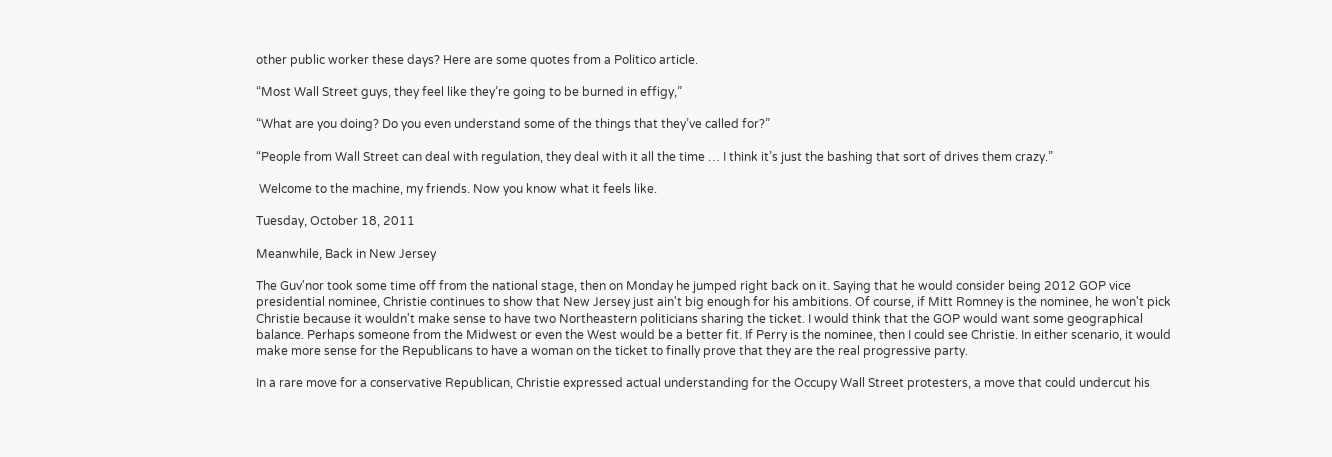other public worker these days? Here are some quotes from a Politico article.

“Most Wall Street guys, they feel like they’re going to be burned in effigy,”

“What are you doing? Do you even understand some of the things that they’ve called for?”

“People from Wall Street can deal with regulation, they deal with it all the time … I think it’s just the bashing that sort of drives them crazy.”

 Welcome to the machine, my friends. Now you know what it feels like.

Tuesday, October 18, 2011

Meanwhile, Back in New Jersey

The Guv'nor took some time off from the national stage, then on Monday he jumped right back on it. Saying that he would consider being 2012 GOP vice presidential nominee, Christie continues to show that New Jersey just ain't big enough for his ambitions. Of course, if Mitt Romney is the nominee, he won't pick Christie because it wouldn't make sense to have two Northeastern politicians sharing the ticket. I would think that the GOP would want some geographical balance. Perhaps someone from the Midwest or even the West would be a better fit. If Perry is the nominee, then I could see Christie. In either scenario, it would make more sense for the Republicans to have a woman on the ticket to finally prove that they are the real progressive party.

In a rare move for a conservative Republican, Christie expressed actual understanding for the Occupy Wall Street protesters, a move that could undercut his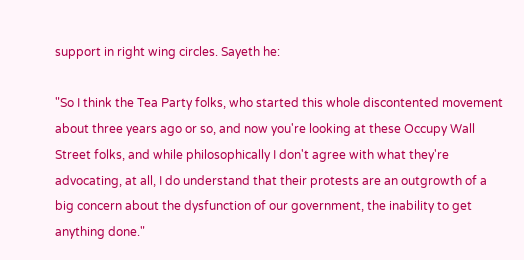support in right wing circles. Sayeth he:

"So I think the Tea Party folks, who started this whole discontented movement about three years ago or so, and now you're looking at these Occupy Wall Street folks, and while philosophically I don't agree with what they're advocating, at all, I do understand that their protests are an outgrowth of a big concern about the dysfunction of our government, the inability to get anything done."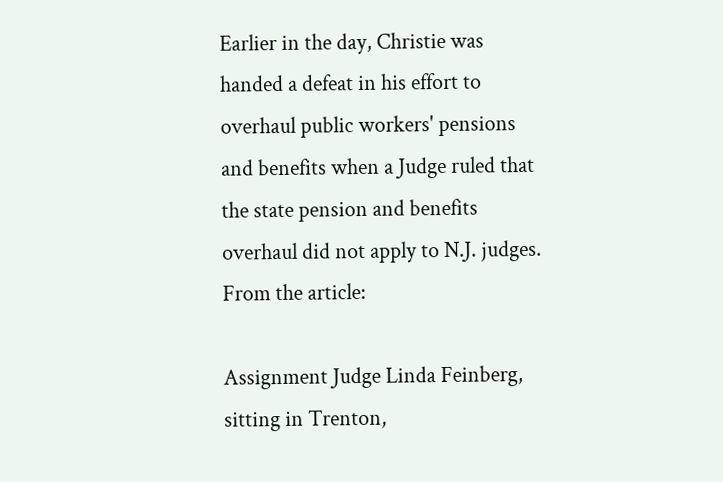Earlier in the day, Christie was handed a defeat in his effort to overhaul public workers' pensions and benefits when a Judge ruled that the state pension and benefits overhaul did not apply to N.J. judges. From the article:

Assignment Judge Linda Feinberg, sitting in Trenton,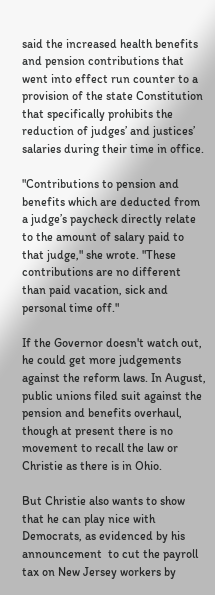said the increased health benefits and pension contributions that went into effect run counter to a provision of the state Constitution that specifically prohibits the reduction of judges’ and justices’ salaries during their time in office.

"Contributions to pension and benefits which are deducted from a judge’s paycheck directly relate to the amount of salary paid to that judge," she wrote. "These contributions are no different than paid vacation, sick and personal time off."

If the Governor doesn't watch out, he could get more judgements against the reform laws. In August, public unions filed suit against the pension and benefits overhaul, though at present there is no movement to recall the law or Christie as there is in Ohio.

But Christie also wants to show that he can play nice with Democrats, as evidenced by his announcement  to cut the payroll tax on New Jersey workers by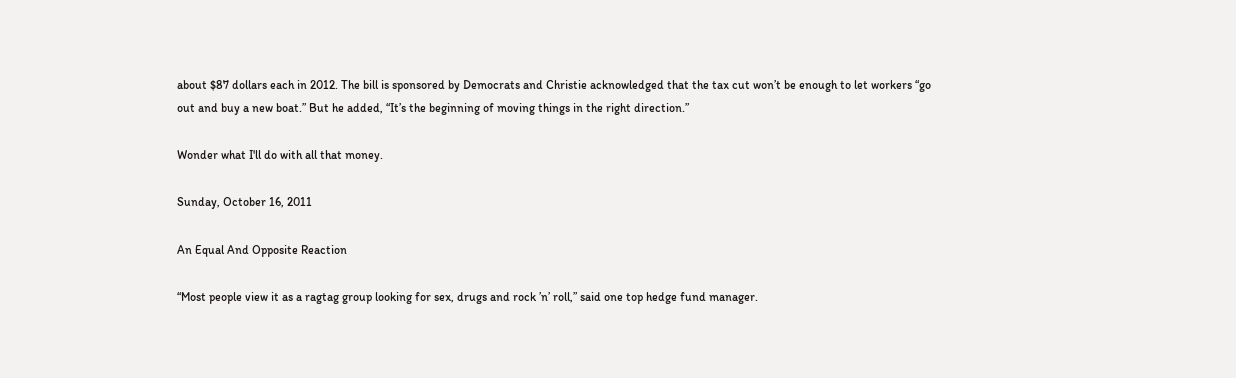about $87 dollars each in 2012. The bill is sponsored by Democrats and Christie acknowledged that the tax cut won’t be enough to let workers “go out and buy a new boat.” But he added, “It’s the beginning of moving things in the right direction.”

Wonder what I'll do with all that money.

Sunday, October 16, 2011

An Equal And Opposite Reaction

“Most people view it as a ragtag group looking for sex, drugs and rock ’n’ roll,” said one top hedge fund manager.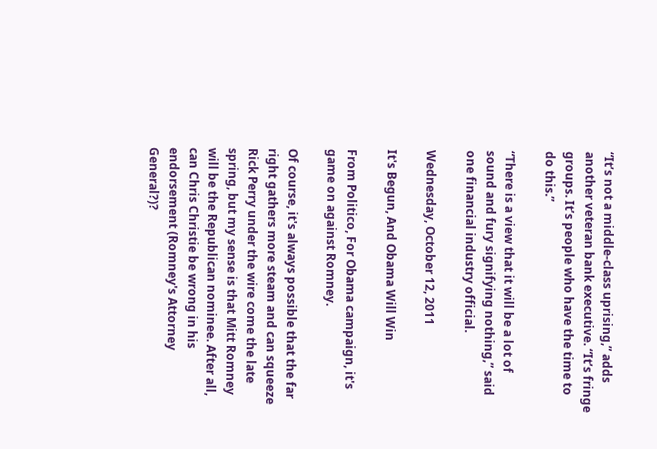“It’s not a middle-class uprising,” adds another veteran bank executive. “It’s fringe groups. It’s people who have the time to do this.”

“There is a view that it will be a lot of sound and fury signifying nothing,” said one financial industry official.

Wednesday, October 12, 2011

It's Begun, And Obama Will Win

From Politico, For Obama campaign, it's game on against Romney.

Of course, it's always possible that the far right gathers more steam and can squeeze Rick Perry under the wire come the late spring, but my sense is that Mitt Romney will be the Republican nominee. After all, can Chris Christie be wrong in his endorsement (Romney's Attorney General?)?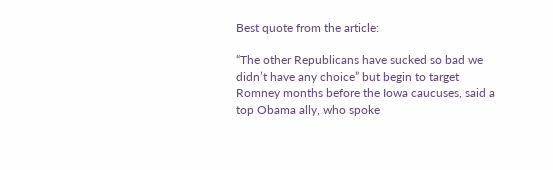Best quote from the article:

“The other Republicans have sucked so bad we didn’t have any choice” but begin to target Romney months before the Iowa caucuses, said a top Obama ally, who spoke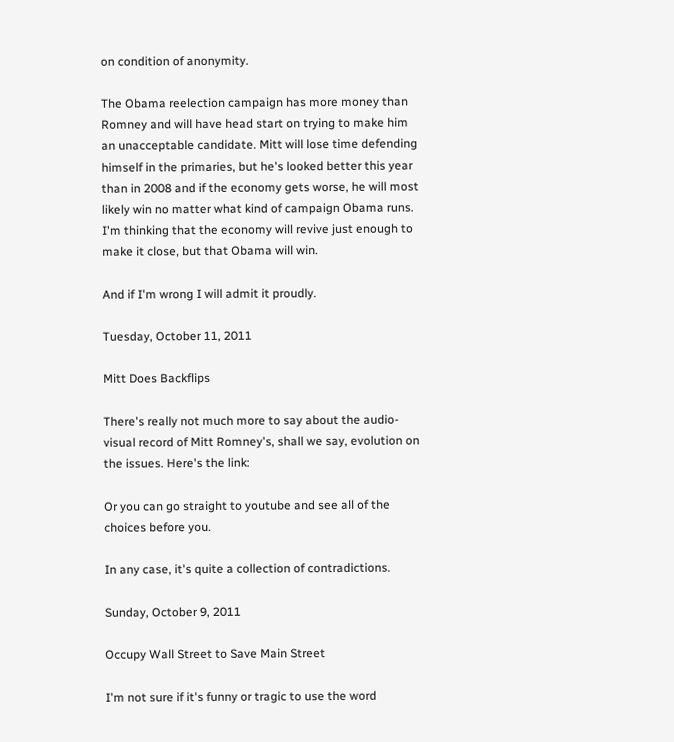on condition of anonymity.

The Obama reelection campaign has more money than Romney and will have head start on trying to make him an unacceptable candidate. Mitt will lose time defending himself in the primaries, but he's looked better this year than in 2008 and if the economy gets worse, he will most likely win no matter what kind of campaign Obama runs. I'm thinking that the economy will revive just enough to make it close, but that Obama will win.

And if I'm wrong I will admit it proudly.

Tuesday, October 11, 2011

Mitt Does Backflips

There's really not much more to say about the audio-visual record of Mitt Romney's, shall we say, evolution on the issues. Here's the link:

Or you can go straight to youtube and see all of the choices before you.

In any case, it's quite a collection of contradictions.

Sunday, October 9, 2011

Occupy Wall Street to Save Main Street

I'm not sure if it's funny or tragic to use the word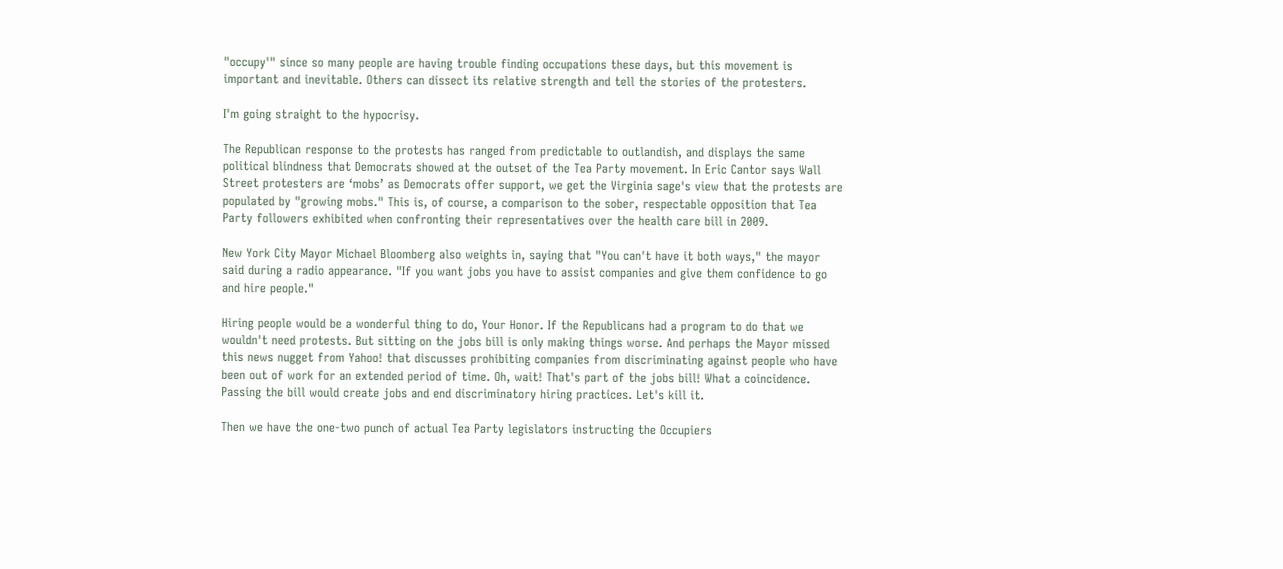"occupy'" since so many people are having trouble finding occupations these days, but this movement is important and inevitable. Others can dissect its relative strength and tell the stories of the protesters.

I'm going straight to the hypocrisy.

The Republican response to the protests has ranged from predictable to outlandish, and displays the same political blindness that Democrats showed at the outset of the Tea Party movement. In Eric Cantor says Wall Street protesters are ‘mobs’ as Democrats offer support, we get the Virginia sage's view that the protests are populated by "growing mobs." This is, of course, a comparison to the sober, respectable opposition that Tea Party followers exhibited when confronting their representatives over the health care bill in 2009.

New York City Mayor Michael Bloomberg also weights in, saying that "You can't have it both ways," the mayor said during a radio appearance. "If you want jobs you have to assist companies and give them confidence to go and hire people."

Hiring people would be a wonderful thing to do, Your Honor. If the Republicans had a program to do that we wouldn't need protests. But sitting on the jobs bill is only making things worse. And perhaps the Mayor missed this news nugget from Yahoo! that discusses prohibiting companies from discriminating against people who have been out of work for an extended period of time. Oh, wait! That's part of the jobs bill! What a coincidence. Passing the bill would create jobs and end discriminatory hiring practices. Let's kill it.

Then we have the one-two punch of actual Tea Party legislators instructing the Occupiers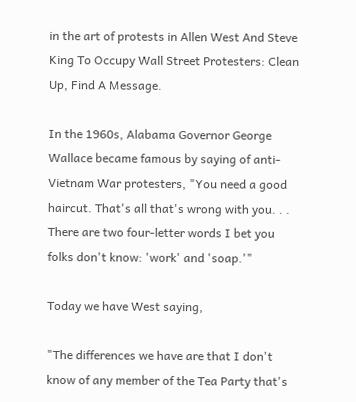in the art of protests in Allen West And Steve King To Occupy Wall Street Protesters: Clean Up, Find A Message.

In the 1960s, Alabama Governor George Wallace became famous by saying of anti-Vietnam War protesters, "You need a good haircut. That's all that's wrong with you. . . There are two four-letter words I bet you folks don't know: 'work' and 'soap.'"

Today we have West saying,

"The differences we have are that I don't know of any member of the Tea Party that's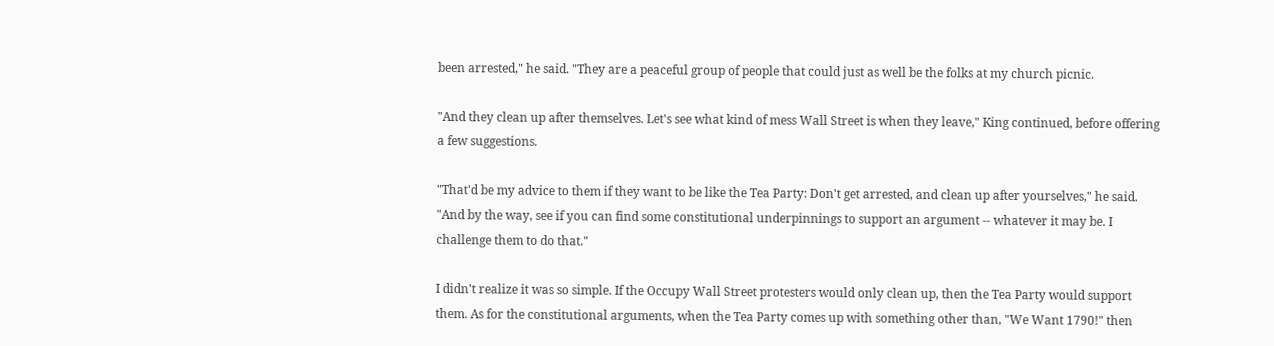been arrested," he said. "They are a peaceful group of people that could just as well be the folks at my church picnic.

"And they clean up after themselves. Let's see what kind of mess Wall Street is when they leave," King continued, before offering a few suggestions.

"That'd be my advice to them if they want to be like the Tea Party: Don't get arrested, and clean up after yourselves," he said. "And by the way, see if you can find some constitutional underpinnings to support an argument -- whatever it may be. I challenge them to do that."

I didn't realize it was so simple. If the Occupy Wall Street protesters would only clean up, then the Tea Party would support them. As for the constitutional arguments, when the Tea Party comes up with something other than, "We Want 1790!" then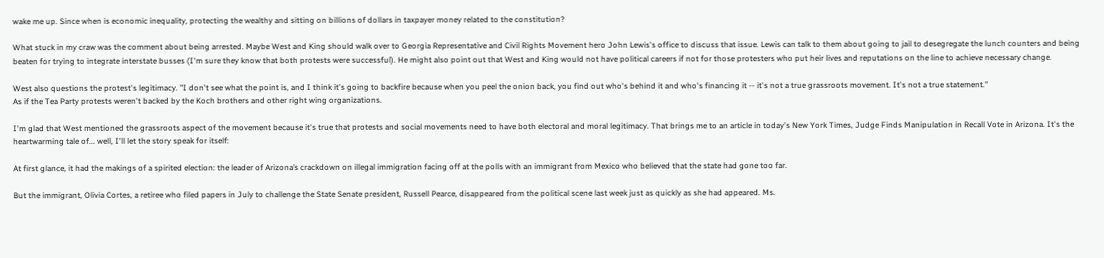wake me up. Since when is economic inequality, protecting the wealthy and sitting on billions of dollars in taxpayer money related to the constitution?

What stuck in my craw was the comment about being arrested. Maybe West and King should walk over to Georgia Representative and Civil Rights Movement hero John Lewis's office to discuss that issue. Lewis can talk to them about going to jail to desegregate the lunch counters and being beaten for trying to integrate interstate busses (I'm sure they know that both protests were successful). He might also point out that West and King would not have political careers if not for those protesters who put heir lives and reputations on the line to achieve necessary change.

West also questions the protest's legitimacy. "I don't see what the point is, and I think it's going to backfire because when you peel the onion back, you find out who's behind it and who's financing it -- it's not a true grassroots movement. It's not a true statement."
As if the Tea Party protests weren't backed by the Koch brothers and other right wing organizations.

I'm glad that West mentioned the grassroots aspect of the movement because it's true that protests and social movements need to have both electoral and moral legitimacy. That brings me to an article in today's New York Times, Judge Finds Manipulation in Recall Vote in Arizona. It's the heartwarming tale of... well, I'll let the story speak for itself:

At first glance, it had the makings of a spirited election: the leader of Arizona’s crackdown on illegal immigration facing off at the polls with an immigrant from Mexico who believed that the state had gone too far.

But the immigrant, Olivia Cortes, a retiree who filed papers in July to challenge the State Senate president, Russell Pearce, disappeared from the political scene last week just as quickly as she had appeared. Ms.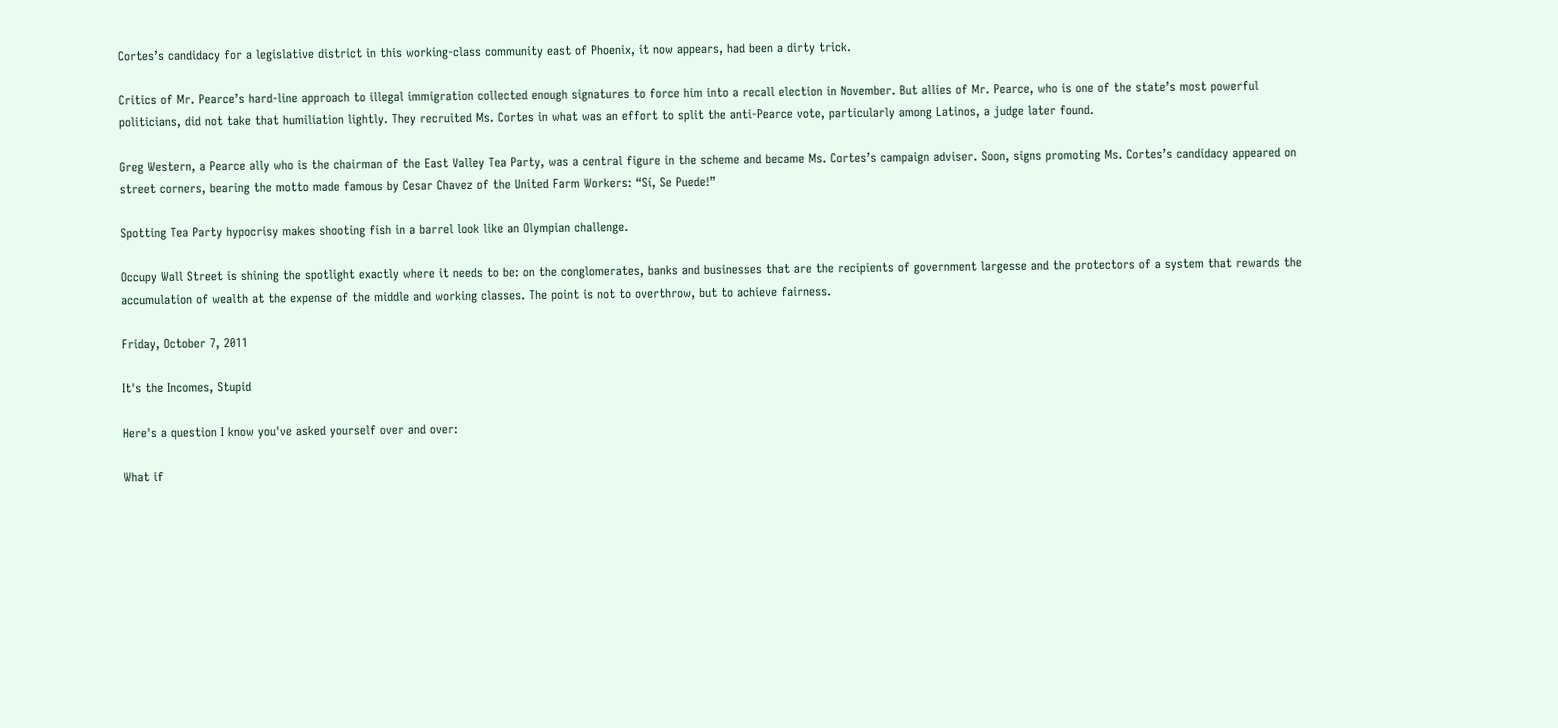Cortes’s candidacy for a legislative district in this working-class community east of Phoenix, it now appears, had been a dirty trick.

Critics of Mr. Pearce’s hard-line approach to illegal immigration collected enough signatures to force him into a recall election in November. But allies of Mr. Pearce, who is one of the state’s most powerful politicians, did not take that humiliation lightly. They recruited Ms. Cortes in what was an effort to split the anti-Pearce vote, particularly among Latinos, a judge later found.

Greg Western, a Pearce ally who is the chairman of the East Valley Tea Party, was a central figure in the scheme and became Ms. Cortes’s campaign adviser. Soon, signs promoting Ms. Cortes’s candidacy appeared on street corners, bearing the motto made famous by Cesar Chavez of the United Farm Workers: “Sí, Se Puede!”

Spotting Tea Party hypocrisy makes shooting fish in a barrel look like an Olympian challenge.

Occupy Wall Street is shining the spotlight exactly where it needs to be: on the conglomerates, banks and businesses that are the recipients of government largesse and the protectors of a system that rewards the accumulation of wealth at the expense of the middle and working classes. The point is not to overthrow, but to achieve fairness.

Friday, October 7, 2011

It's the Incomes, Stupid

Here's a question I know you've asked yourself over and over:

What if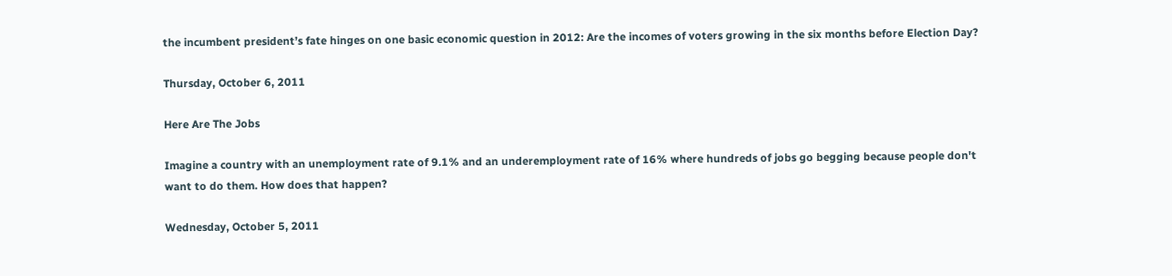the incumbent president’s fate hinges on one basic economic question in 2012: Are the incomes of voters growing in the six months before Election Day?

Thursday, October 6, 2011

Here Are The Jobs

Imagine a country with an unemployment rate of 9.1% and an underemployment rate of 16% where hundreds of jobs go begging because people don't want to do them. How does that happen?

Wednesday, October 5, 2011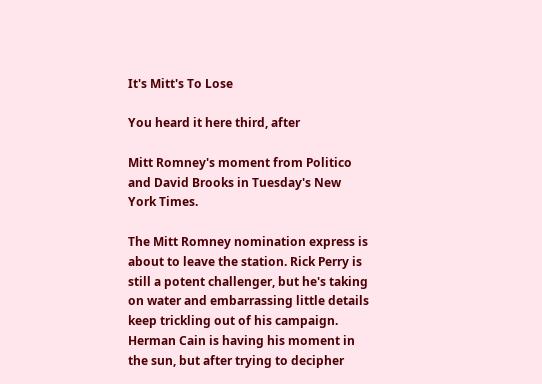It's Mitt's To Lose

You heard it here third, after

Mitt Romney's moment from Politico and David Brooks in Tuesday's New York Times.

The Mitt Romney nomination express is about to leave the station. Rick Perry is still a potent challenger, but he's taking on water and embarrassing little details keep trickling out of his campaign. Herman Cain is having his moment in the sun, but after trying to decipher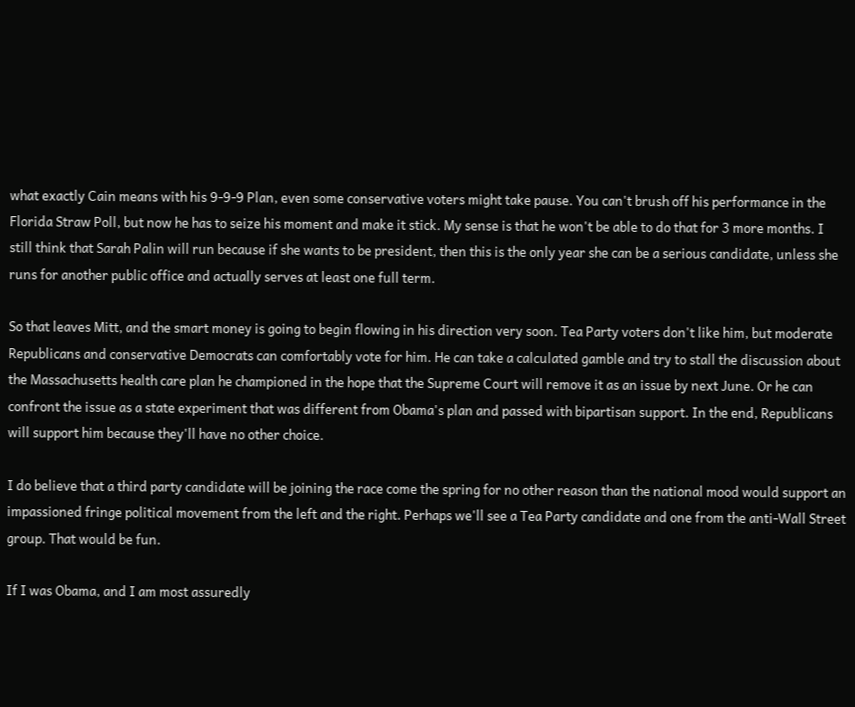what exactly Cain means with his 9-9-9 Plan, even some conservative voters might take pause. You can't brush off his performance in the Florida Straw Poll, but now he has to seize his moment and make it stick. My sense is that he won't be able to do that for 3 more months. I still think that Sarah Palin will run because if she wants to be president, then this is the only year she can be a serious candidate, unless she runs for another public office and actually serves at least one full term.

So that leaves Mitt, and the smart money is going to begin flowing in his direction very soon. Tea Party voters don't like him, but moderate Republicans and conservative Democrats can comfortably vote for him. He can take a calculated gamble and try to stall the discussion about the Massachusetts health care plan he championed in the hope that the Supreme Court will remove it as an issue by next June. Or he can confront the issue as a state experiment that was different from Obama's plan and passed with bipartisan support. In the end, Republicans will support him because they'll have no other choice.

I do believe that a third party candidate will be joining the race come the spring for no other reason than the national mood would support an impassioned fringe political movement from the left and the right. Perhaps we'll see a Tea Party candidate and one from the anti-Wall Street group. That would be fun.

If I was Obama, and I am most assuredly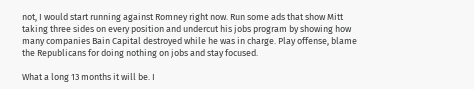not, I would start running against Romney right now. Run some ads that show Mitt taking three sides on every position and undercut his jobs program by showing how many companies Bain Capital destroyed while he was in charge. Play offense, blame the Republicans for doing nothing on jobs and stay focused.

What a long 13 months it will be. I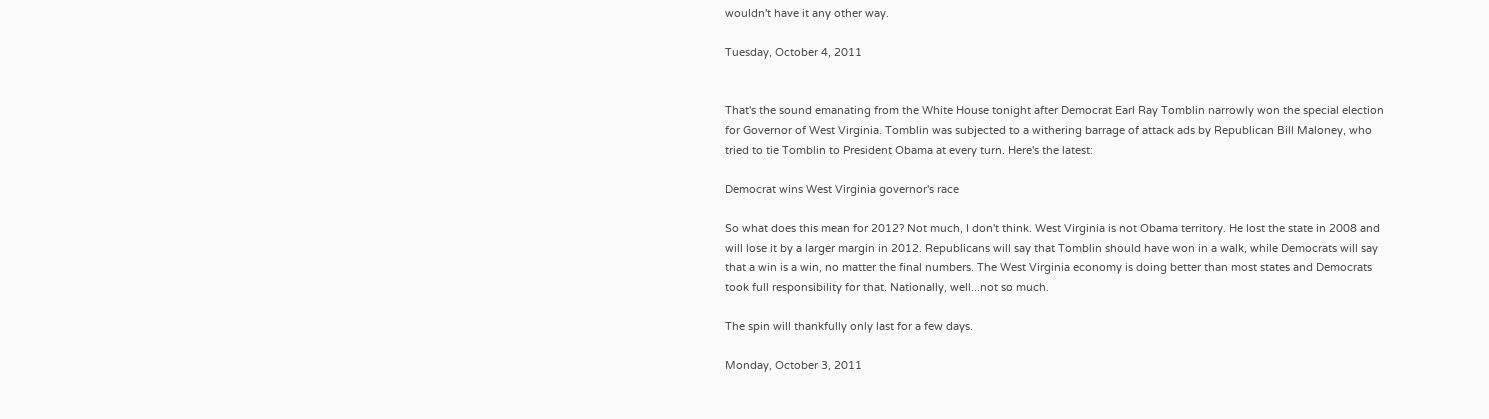wouldn't have it any other way.

Tuesday, October 4, 2011


That's the sound emanating from the White House tonight after Democrat Earl Ray Tomblin narrowly won the special election for Governor of West Virginia. Tomblin was subjected to a withering barrage of attack ads by Republican Bill Maloney, who tried to tie Tomblin to President Obama at every turn. Here's the latest:

Democrat wins West Virginia governor's race

So what does this mean for 2012? Not much, I don't think. West Virginia is not Obama territory. He lost the state in 2008 and will lose it by a larger margin in 2012. Republicans will say that Tomblin should have won in a walk, while Democrats will say that a win is a win, no matter the final numbers. The West Virginia economy is doing better than most states and Democrats took full responsibility for that. Nationally, well...not so much.

The spin will thankfully only last for a few days.

Monday, October 3, 2011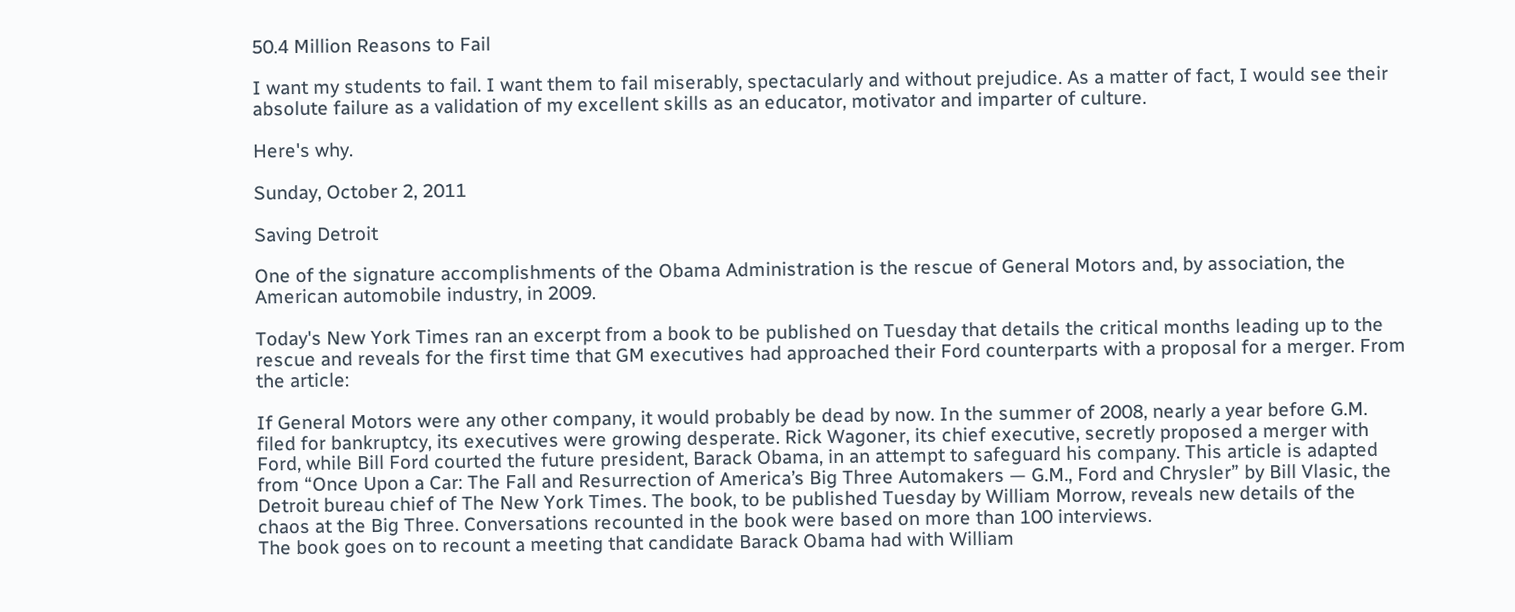50.4 Million Reasons to Fail

I want my students to fail. I want them to fail miserably, spectacularly and without prejudice. As a matter of fact, I would see their absolute failure as a validation of my excellent skills as an educator, motivator and imparter of culture.

Here's why.

Sunday, October 2, 2011

Saving Detroit

One of the signature accomplishments of the Obama Administration is the rescue of General Motors and, by association, the American automobile industry, in 2009.

Today's New York Times ran an excerpt from a book to be published on Tuesday that details the critical months leading up to the rescue and reveals for the first time that GM executives had approached their Ford counterparts with a proposal for a merger. From the article:

If General Motors were any other company, it would probably be dead by now. In the summer of 2008, nearly a year before G.M. filed for bankruptcy, its executives were growing desperate. Rick Wagoner, its chief executive, secretly proposed a merger with Ford, while Bill Ford courted the future president, Barack Obama, in an attempt to safeguard his company. This article is adapted from “Once Upon a Car: The Fall and Resurrection of America’s Big Three Automakers — G.M., Ford and Chrysler” by Bill Vlasic, the Detroit bureau chief of The New York Times. The book, to be published Tuesday by William Morrow, reveals new details of the chaos at the Big Three. Conversations recounted in the book were based on more than 100 interviews.
The book goes on to recount a meeting that candidate Barack Obama had with William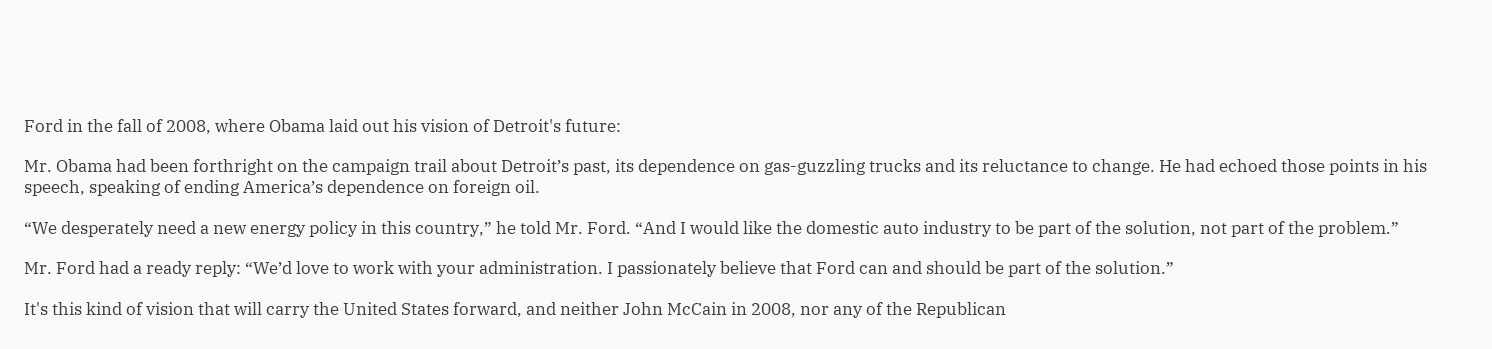Ford in the fall of 2008, where Obama laid out his vision of Detroit's future:

Mr. Obama had been forthright on the campaign trail about Detroit’s past, its dependence on gas-guzzling trucks and its reluctance to change. He had echoed those points in his speech, speaking of ending America’s dependence on foreign oil.

“We desperately need a new energy policy in this country,” he told Mr. Ford. “And I would like the domestic auto industry to be part of the solution, not part of the problem.”

Mr. Ford had a ready reply: “We’d love to work with your administration. I passionately believe that Ford can and should be part of the solution.”

It's this kind of vision that will carry the United States forward, and neither John McCain in 2008, nor any of the Republican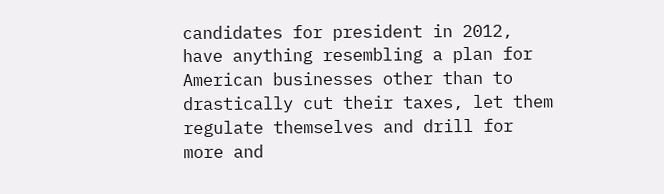candidates for president in 2012, have anything resembling a plan for American businesses other than to drastically cut their taxes, let them regulate themselves and drill for more and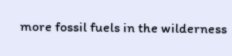more fossil fuels in the wilderness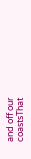and off our coastsThat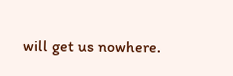will get us nowhere.